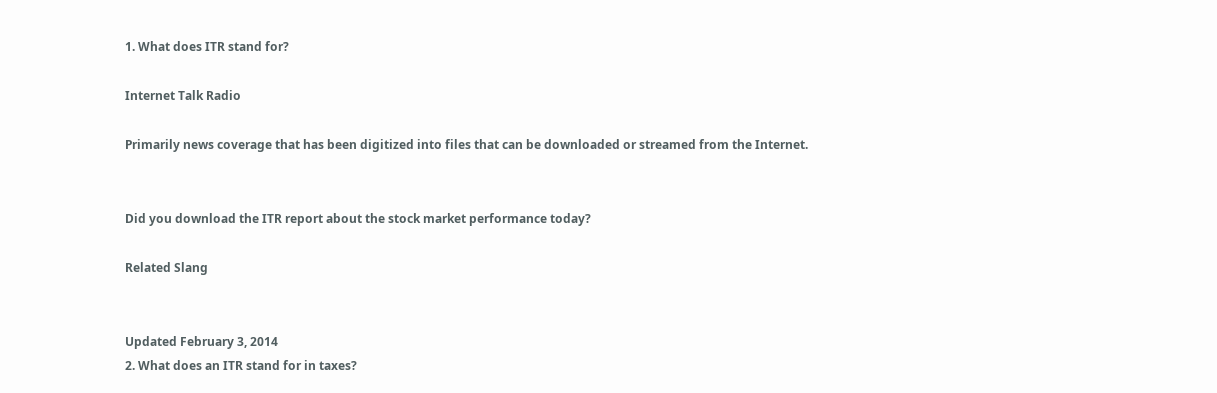1. What does ITR stand for?

Internet Talk Radio

Primarily news coverage that has been digitized into files that can be downloaded or streamed from the Internet.


Did you download the ITR report about the stock market performance today?

Related Slang


Updated February 3, 2014
2. What does an ITR stand for in taxes?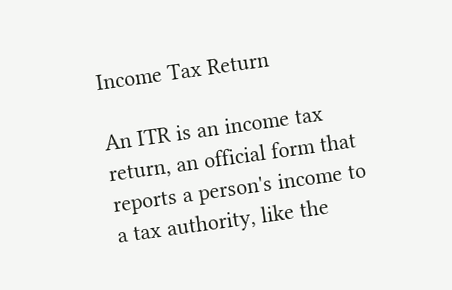Income Tax Return

An ITR is an income tax return, an official form that reports a person's income to a tax authority, like the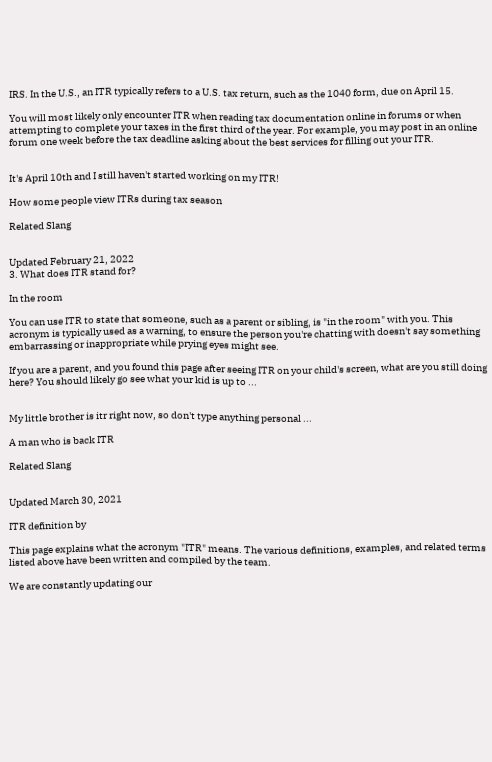IRS. In the U.S., an ITR typically refers to a U.S. tax return, such as the 1040 form, due on April 15.

You will most likely only encounter ITR when reading tax documentation online in forums or when attempting to complete your taxes in the first third of the year. For example, you may post in an online forum one week before the tax deadline asking about the best services for filling out your ITR.


It's April 10th and I still haven't started working on my ITR!

How some people view ITRs during tax season

Related Slang


Updated February 21, 2022
3. What does ITR stand for?

In the room

You can use ITR to state that someone, such as a parent or sibling, is "in the room" with you. This acronym is typically used as a warning, to ensure the person you're chatting with doesn't say something embarrassing or inappropriate while prying eyes might see.

If you are a parent, and you found this page after seeing ITR on your child's screen, what are you still doing here? You should likely go see what your kid is up to ...


My little brother is itr right now, so don't type anything personal ...

A man who is back ITR

Related Slang


Updated March 30, 2021

ITR definition by

This page explains what the acronym "ITR" means. The various definitions, examples, and related terms listed above have been written and compiled by the team.

We are constantly updating our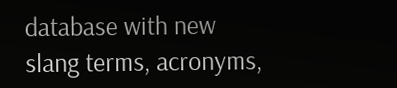database with new slang terms, acronyms,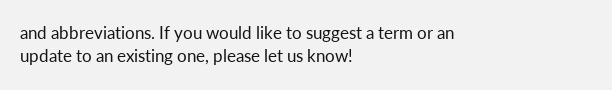and abbreviations. If you would like to suggest a term or an update to an existing one, please let us know!